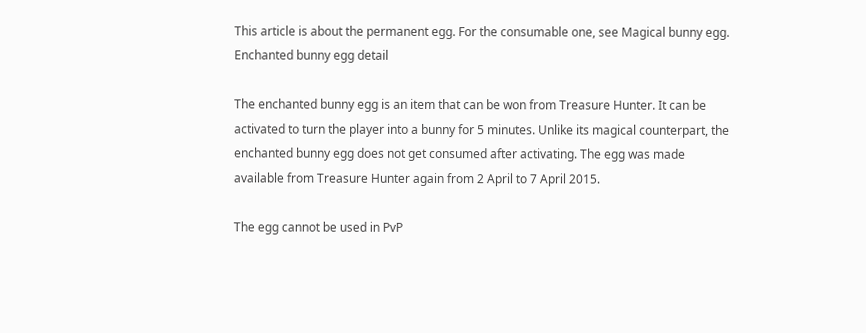This article is about the permanent egg. For the consumable one, see Magical bunny egg.
Enchanted bunny egg detail

The enchanted bunny egg is an item that can be won from Treasure Hunter. It can be activated to turn the player into a bunny for 5 minutes. Unlike its magical counterpart, the enchanted bunny egg does not get consumed after activating. The egg was made available from Treasure Hunter again from 2 April to 7 April 2015.

The egg cannot be used in PvP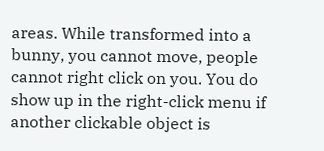areas. While transformed into a bunny, you cannot move, people cannot right click on you. You do show up in the right-click menu if another clickable object is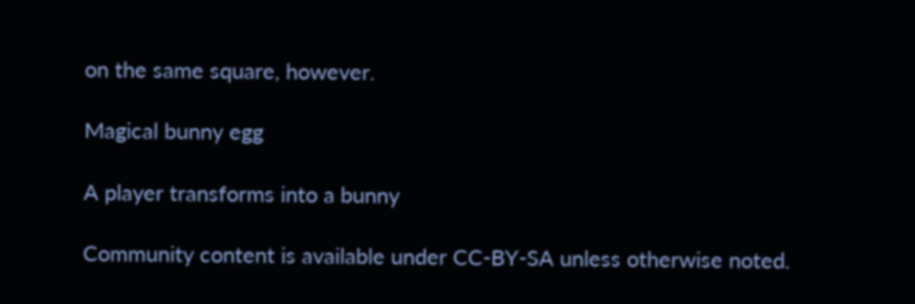on the same square, however.

Magical bunny egg

A player transforms into a bunny

Community content is available under CC-BY-SA unless otherwise noted.